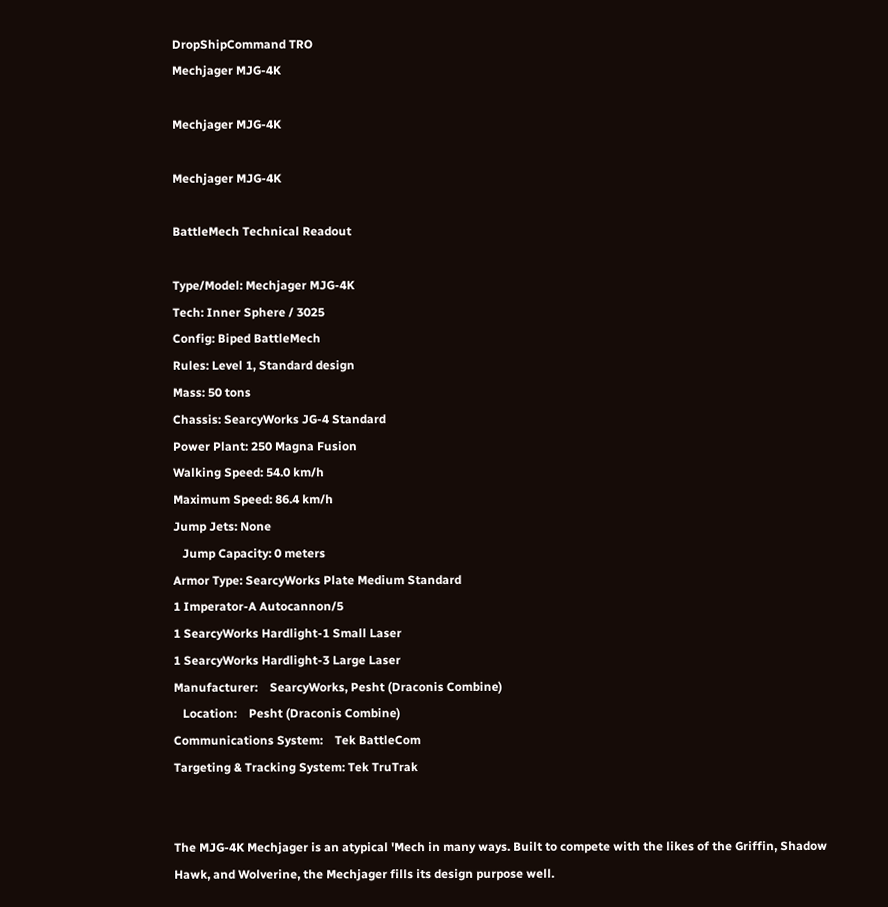DropShipCommand TRO
Mechjager MJG-4K

Mechjager MJG-4K

Mechjager MJG-4K

BattleMech Technical Readout

Type/Model: Mechjager MJG-4K
Tech: Inner Sphere / 3025
Config: Biped BattleMech
Rules: Level 1, Standard design
Mass: 50 tons
Chassis: SearcyWorks JG-4 Standard
Power Plant: 250 Magna Fusion
Walking Speed: 54.0 km/h
Maximum Speed: 86.4 km/h
Jump Jets: None
   Jump Capacity: 0 meters
Armor Type: SearcyWorks Plate Medium Standard
1 Imperator-A Autocannon/5
1 SearcyWorks Hardlight-1 Small Laser
1 SearcyWorks Hardlight-3 Large Laser
Manufacturer:    SearcyWorks, Pesht (Draconis Combine)
   Location:    Pesht (Draconis Combine)
Communications System:    Tek BattleCom
Targeting & Tracking System: Tek TruTrak


The MJG-4K Mechjager is an atypical 'Mech in many ways. Built to compete with the likes of the Griffin, Shadow Hawk, and Wolverine, the Mechjager fills its design purpose well.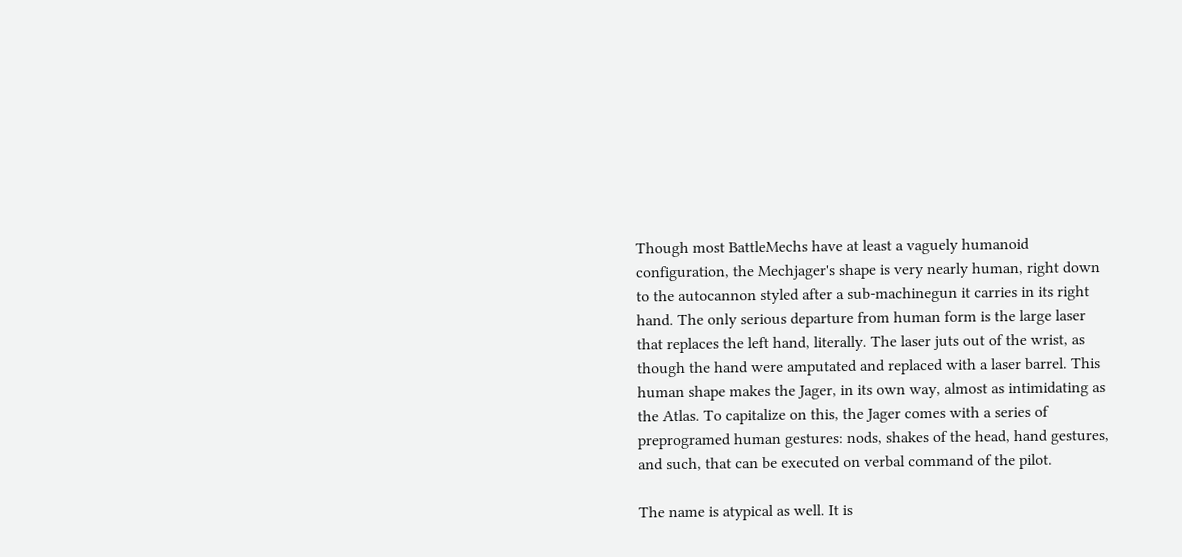Though most BattleMechs have at least a vaguely humanoid configuration, the Mechjager's shape is very nearly human, right down to the autocannon styled after a sub-machinegun it carries in its right hand. The only serious departure from human form is the large laser that replaces the left hand, literally. The laser juts out of the wrist, as though the hand were amputated and replaced with a laser barrel. This human shape makes the Jager, in its own way, almost as intimidating as the Atlas. To capitalize on this, the Jager comes with a series of preprogramed human gestures: nods, shakes of the head, hand gestures, and such, that can be executed on verbal command of the pilot.

The name is atypical as well. It is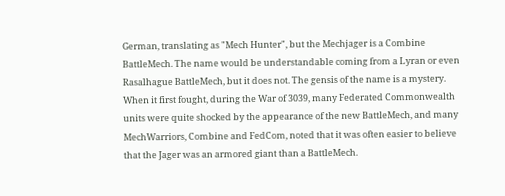German, translating as "Mech Hunter", but the Mechjager is a Combine BattleMech. The name would be understandable coming from a Lyran or even Rasalhague BattleMech, but it does not. The gensis of the name is a mystery.   When it first fought, during the War of 3039, many Federated Commonwealth units were quite shocked by the appearance of the new BattleMech, and many MechWarriors, Combine and FedCom, noted that it was often easier to believe that the Jager was an armored giant than a BattleMech.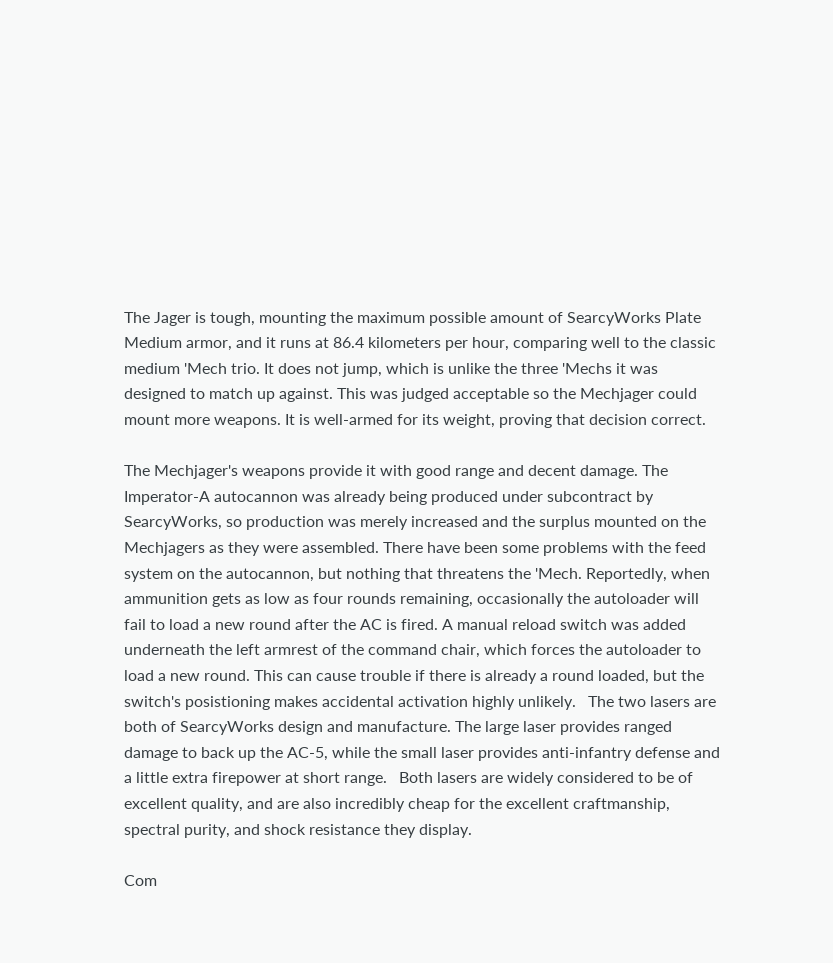The Jager is tough, mounting the maximum possible amount of SearcyWorks Plate Medium armor, and it runs at 86.4 kilometers per hour, comparing well to the classic medium 'Mech trio. It does not jump, which is unlike the three 'Mechs it was designed to match up against. This was judged acceptable so the Mechjager could mount more weapons. It is well-armed for its weight, proving that decision correct.

The Mechjager's weapons provide it with good range and decent damage. The Imperator-A autocannon was already being produced under subcontract by SearcyWorks, so production was merely increased and the surplus mounted on the Mechjagers as they were assembled. There have been some problems with the feed system on the autocannon, but nothing that threatens the 'Mech. Reportedly, when ammunition gets as low as four rounds remaining, occasionally the autoloader will fail to load a new round after the AC is fired. A manual reload switch was added underneath the left armrest of the command chair, which forces the autoloader to load a new round. This can cause trouble if there is already a round loaded, but the switch's posistioning makes accidental activation highly unlikely.   The two lasers are both of SearcyWorks design and manufacture. The large laser provides ranged damage to back up the AC-5, while the small laser provides anti-infantry defense and a little extra firepower at short range.   Both lasers are widely considered to be of excellent quality, and are also incredibly cheap for the excellent craftmanship, spectral purity, and shock resistance they display.

Com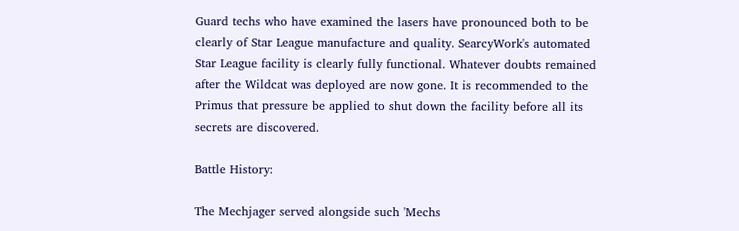Guard techs who have examined the lasers have pronounced both to be clearly of Star League manufacture and quality. SearcyWork's automated Star League facility is clearly fully functional. Whatever doubts remained after the Wildcat was deployed are now gone. It is recommended to the Primus that pressure be applied to shut down the facility before all its secrets are discovered.

Battle History:

The Mechjager served alongside such 'Mechs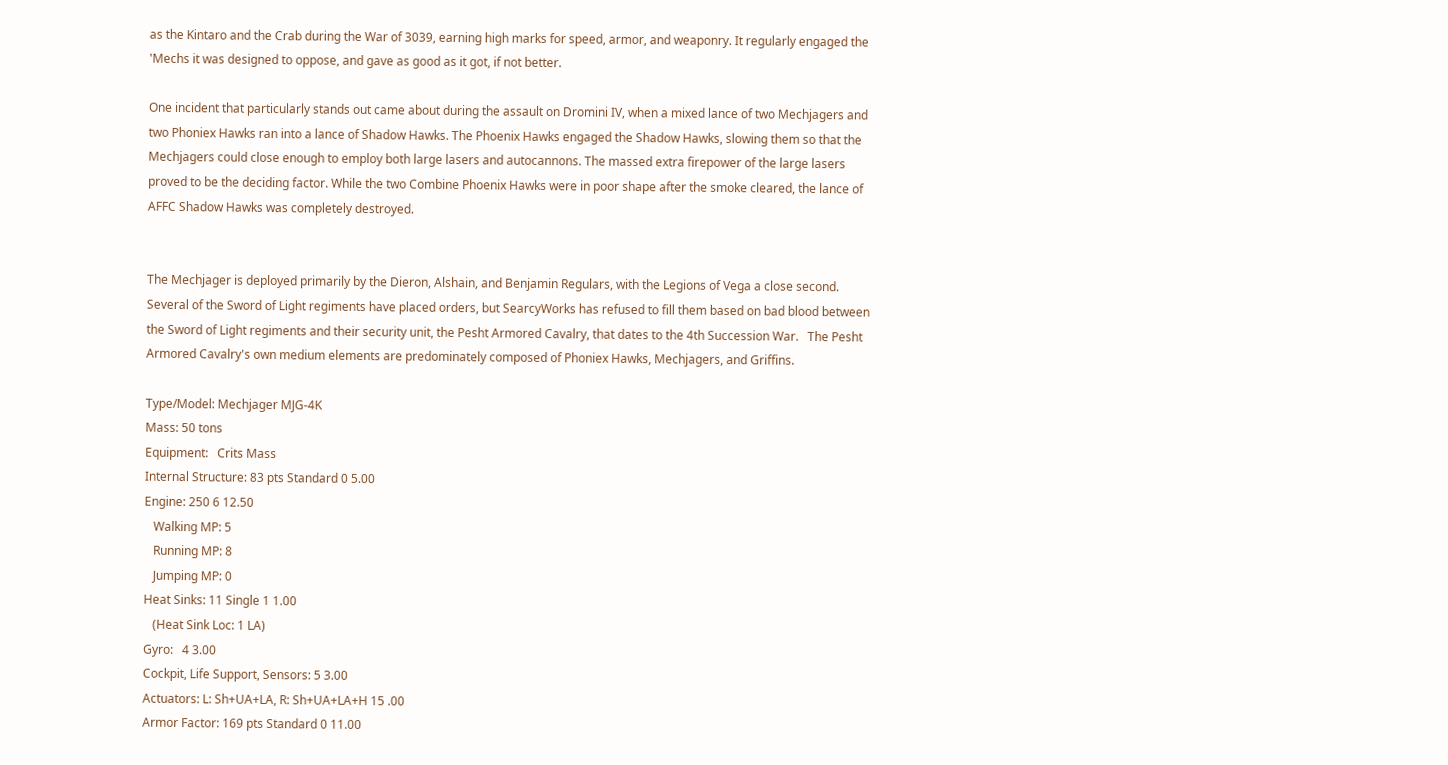as the Kintaro and the Crab during the War of 3039, earning high marks for speed, armor, and weaponry. It regularly engaged the 'Mechs it was designed to oppose, and gave as good as it got, if not better.

One incident that particularly stands out came about during the assault on Dromini IV, when a mixed lance of two Mechjagers and two Phoniex Hawks ran into a lance of Shadow Hawks. The Phoenix Hawks engaged the Shadow Hawks, slowing them so that the Mechjagers could close enough to employ both large lasers and autocannons. The massed extra firepower of the large lasers proved to be the deciding factor. While the two Combine Phoenix Hawks were in poor shape after the smoke cleared, the lance of AFFC Shadow Hawks was completely destroyed.


The Mechjager is deployed primarily by the Dieron, Alshain, and Benjamin Regulars, with the Legions of Vega a close second. Several of the Sword of Light regiments have placed orders, but SearcyWorks has refused to fill them based on bad blood between the Sword of Light regiments and their security unit, the Pesht Armored Cavalry, that dates to the 4th Succession War.   The Pesht Armored Cavalry's own medium elements are predominately composed of Phoniex Hawks, Mechjagers, and Griffins.

Type/Model: Mechjager MJG-4K
Mass: 50 tons
Equipment:   Crits Mass
Internal Structure: 83 pts Standard 0 5.00
Engine: 250 6 12.50
   Walking MP: 5
   Running MP: 8
   Jumping MP: 0
Heat Sinks: 11 Single 1 1.00
   (Heat Sink Loc: 1 LA)
Gyro:   4 3.00
Cockpit, Life Support, Sensors: 5 3.00
Actuators: L: Sh+UA+LA, R: Sh+UA+LA+H 15 .00
Armor Factor: 169 pts Standard 0 11.00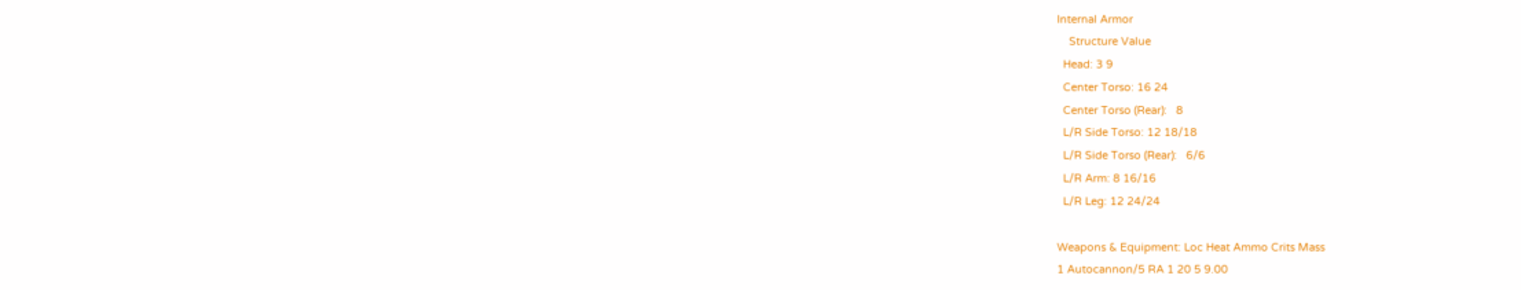Internal Armor
    Structure Value
  Head: 3 9
  Center Torso: 16 24
  Center Torso (Rear):   8
  L/R Side Torso: 12 18/18
  L/R Side Torso (Rear):   6/6
  L/R Arm: 8 16/16
  L/R Leg: 12 24/24

Weapons & Equipment: Loc Heat Ammo Crits Mass
1 Autocannon/5 RA 1 20 5 9.00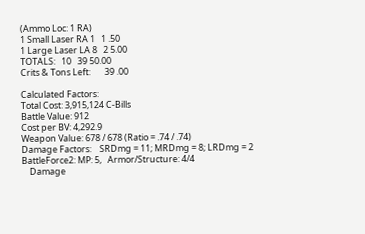(Ammo Loc: 1 RA)
1 Small Laser RA 1   1 .50
1 Large Laser LA 8   2 5.00
TOTALS:   10   39 50.00
Crits & Tons Left:       39 .00

Calculated Factors:
Total Cost: 3,915,124 C-Bills
Battle Value: 912
Cost per BV: 4,292.9
Weapon Value: 678 / 678 (Ratio = .74 / .74)
Damage Factors:    SRDmg = 11; MRDmg = 8; LRDmg = 2
BattleForce2: MP: 5,   Armor/Structure: 4/4
    Damage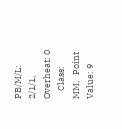PB/M/L: 2/1/1,   Overheat: 0
    Class: MM,   Point Value: 9